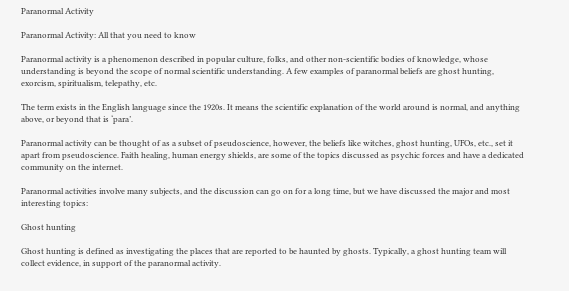Paranormal Activity

Paranormal Activity: All that you need to know

Paranormal activity is a phenomenon described in popular culture, folks, and other non-scientific bodies of knowledge, whose understanding is beyond the scope of normal scientific understanding. A few examples of paranormal beliefs are ghost hunting, exorcism, spiritualism, telepathy, etc.

The term exists in the English language since the 1920s. It means the scientific explanation of the world around is normal, and anything above, or beyond that is ‘para’.

Paranormal activity can be thought of as a subset of pseudoscience, however, the beliefs like witches, ghost hunting, UFOs, etc., set it apart from pseudoscience. Faith healing, human energy shields, are some of the topics discussed as psychic forces and have a dedicated community on the internet.

Paranormal activities involve many subjects, and the discussion can go on for a long time, but we have discussed the major and most interesting topics:

Ghost hunting

Ghost hunting is defined as investigating the places that are reported to be haunted by ghosts. Typically, a ghost hunting team will collect evidence, in support of the paranormal activity.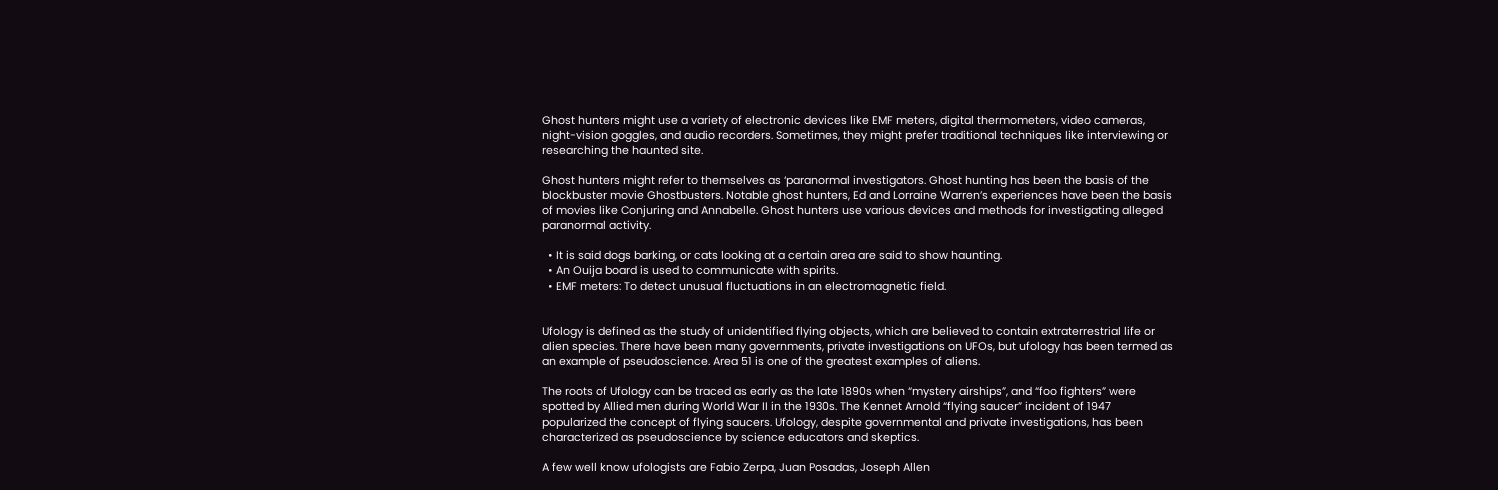Ghost hunters might use a variety of electronic devices like EMF meters, digital thermometers, video cameras, night-vision goggles, and audio recorders. Sometimes, they might prefer traditional techniques like interviewing or researching the haunted site.

Ghost hunters might refer to themselves as ‘paranormal investigators. Ghost hunting has been the basis of the blockbuster movie Ghostbusters. Notable ghost hunters, Ed and Lorraine Warren’s experiences have been the basis of movies like Conjuring and Annabelle. Ghost hunters use various devices and methods for investigating alleged paranormal activity.

  • It is said dogs barking, or cats looking at a certain area are said to show haunting.
  • An Ouija board is used to communicate with spirits.
  • EMF meters: To detect unusual fluctuations in an electromagnetic field.


Ufology is defined as the study of unidentified flying objects, which are believed to contain extraterrestrial life or alien species. There have been many governments, private investigations on UFOs, but ufology has been termed as an example of pseudoscience. Area 51 is one of the greatest examples of aliens.

The roots of Ufology can be traced as early as the late 1890s when “mystery airships”, and “foo fighters” were spotted by Allied men during World War II in the 1930s. The Kennet Arnold “flying saucer” incident of 1947 popularized the concept of flying saucers. Ufology, despite governmental and private investigations, has been characterized as pseudoscience by science educators and skeptics.

A few well know ufologists are Fabio Zerpa, Juan Posadas, Joseph Allen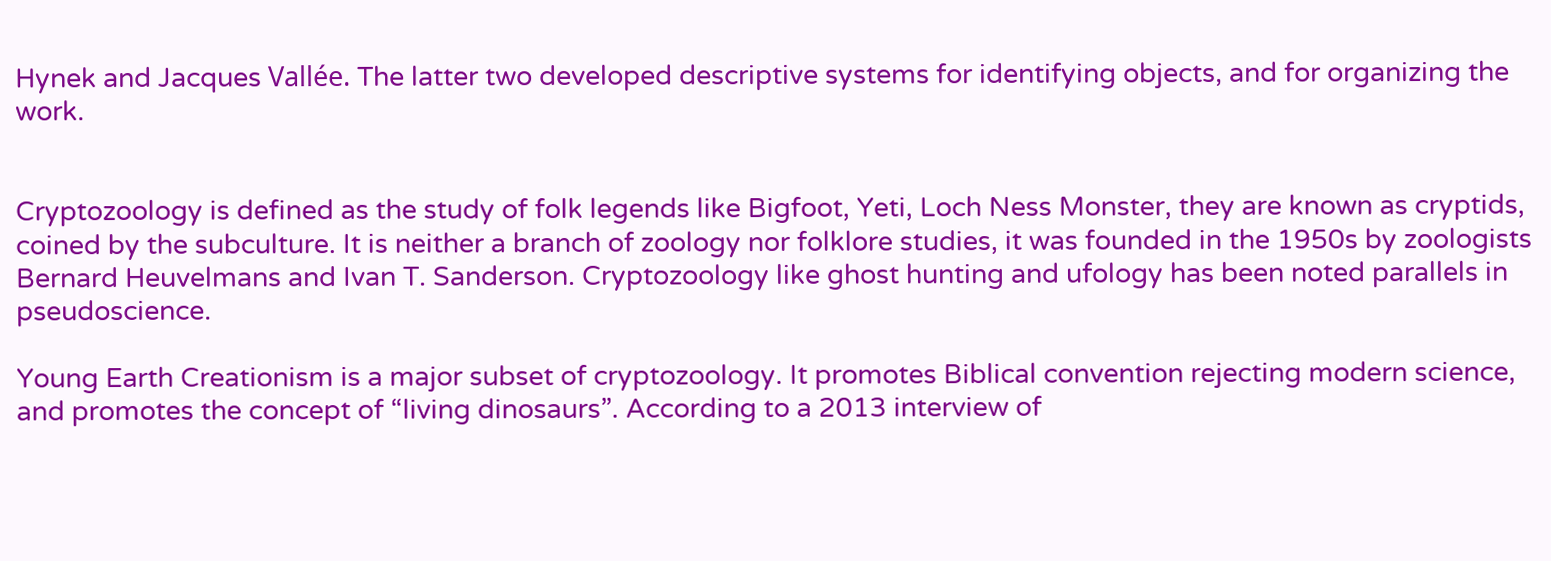Hynek and Jacques Vallée. The latter two developed descriptive systems for identifying objects, and for organizing the work.


Cryptozoology is defined as the study of folk legends like Bigfoot, Yeti, Loch Ness Monster, they are known as cryptids, coined by the subculture. It is neither a branch of zoology nor folklore studies, it was founded in the 1950s by zoologists Bernard Heuvelmans and Ivan T. Sanderson. Cryptozoology like ghost hunting and ufology has been noted parallels in pseudoscience.

Young Earth Creationism is a major subset of cryptozoology. It promotes Biblical convention rejecting modern science, and promotes the concept of “living dinosaurs”. According to a 2013 interview of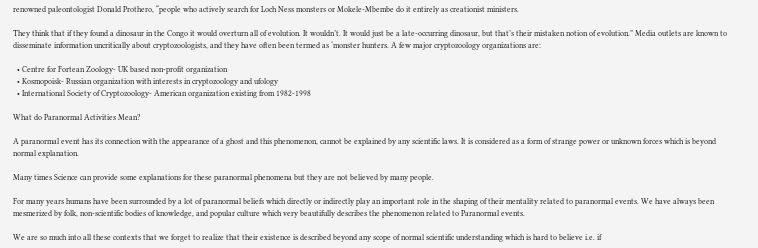renowned paleontologist Donald Prothero, “people who actively search for Loch Ness monsters or Mokele-Mbembe do it entirely as creationist ministers.

They think that if they found a dinosaur in the Congo it would overturn all of evolution. It wouldn’t. It would just be a late-occurring dinosaur, but that’s their mistaken notion of evolution.” Media outlets are known to disseminate information uncritically about cryptozoologists, and they have often been termed as ‘monster hunters. A few major cryptozoology organizations are:

  • Centre for Fortean Zoology- UK based non-profit organization
  • Kosmopoisk- Russian organization with interests in cryptozoology and ufology
  • International Society of Cryptozoology- American organization existing from 1982-1998

What do Paranormal Activities Mean?

A paranormal event has its connection with the appearance of a ghost and this phenomenon, cannot be explained by any scientific laws. It is considered as a form of strange power or unknown forces which is beyond normal explanation.

Many times Science can provide some explanations for these paranormal phenomena but they are not believed by many people.

For many years humans have been surrounded by a lot of paranormal beliefs which directly or indirectly play an important role in the shaping of their mentality related to paranormal events. We have always been mesmerized by folk, non-scientific bodies of knowledge, and popular culture which very beautifully describes the phenomenon related to Paranormal events.

We are so much into all these contexts that we forget to realize that their existence is described beyond any scope of normal scientific understanding which is hard to believe i.e. if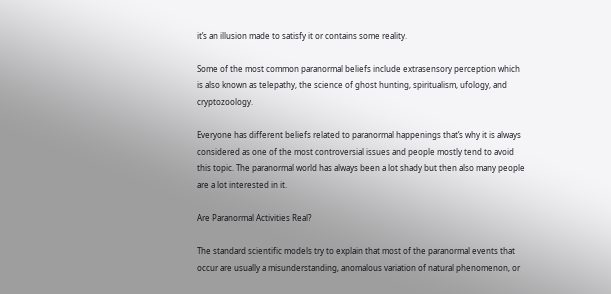it’s an illusion made to satisfy it or contains some reality.

Some of the most common paranormal beliefs include extrasensory perception which is also known as telepathy, the science of ghost hunting, spiritualism, ufology, and cryptozoology.

Everyone has different beliefs related to paranormal happenings that’s why it is always considered as one of the most controversial issues and people mostly tend to avoid this topic. The paranormal world has always been a lot shady but then also many people are a lot interested in it.

Are Paranormal Activities Real?

The standard scientific models try to explain that most of the paranormal events that occur are usually a misunderstanding, anomalous variation of natural phenomenon, or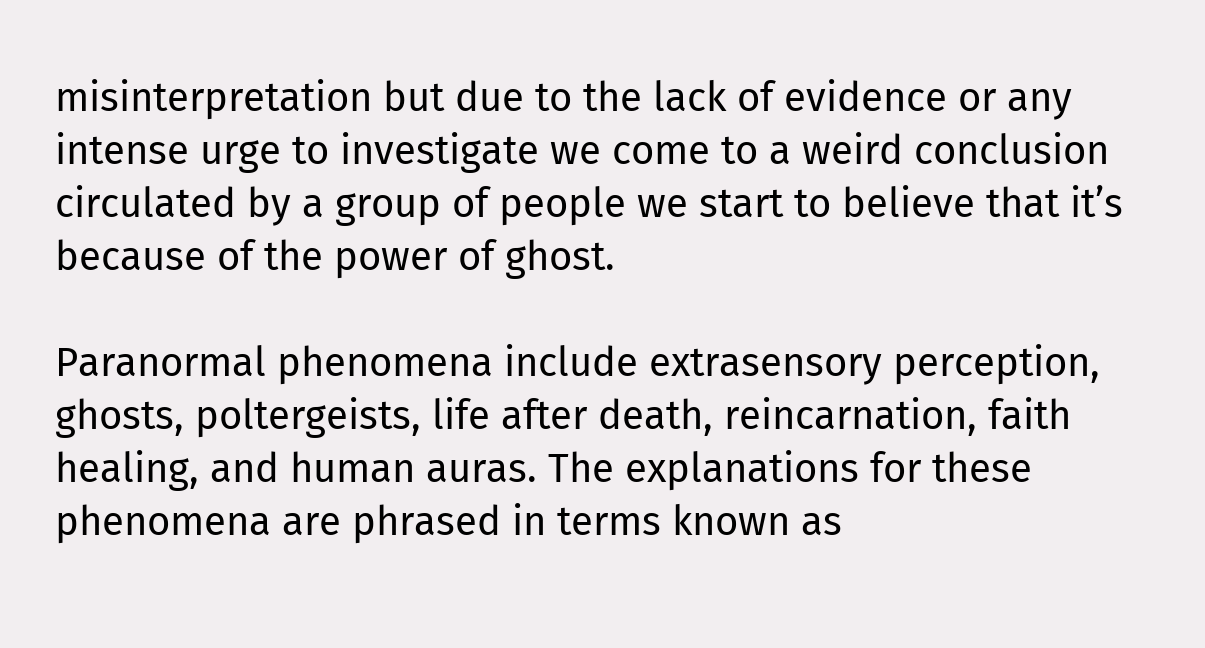misinterpretation but due to the lack of evidence or any intense urge to investigate we come to a weird conclusion circulated by a group of people we start to believe that it’s because of the power of ghost.

Paranormal phenomena include extrasensory perception, ghosts, poltergeists, life after death, reincarnation, faith healing, and human auras. The explanations for these phenomena are phrased in terms known as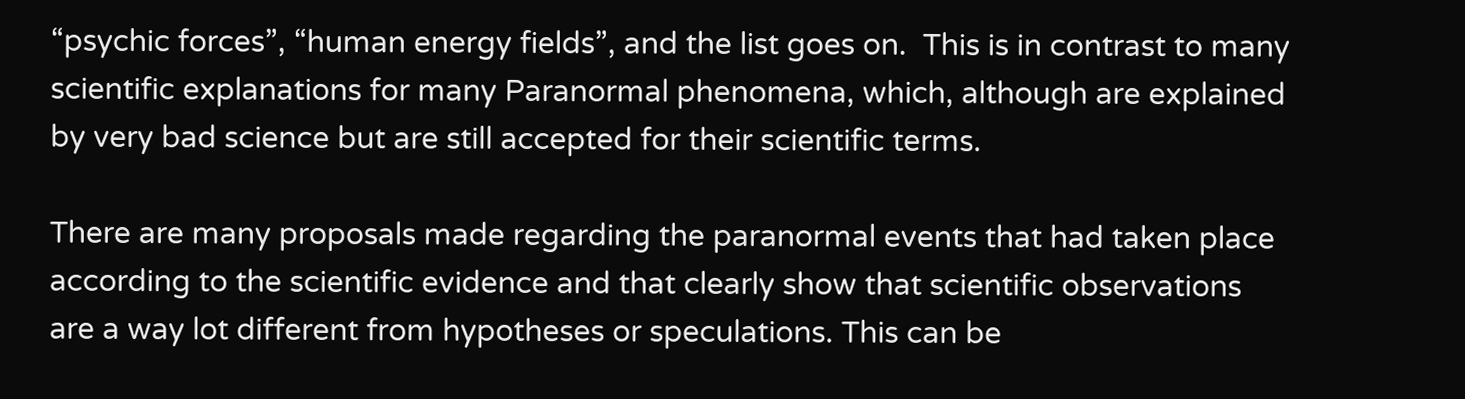“psychic forces”, “human energy fields”, and the list goes on.  This is in contrast to many scientific explanations for many Paranormal phenomena, which, although are explained by very bad science but are still accepted for their scientific terms.

There are many proposals made regarding the paranormal events that had taken place according to the scientific evidence and that clearly show that scientific observations are a way lot different from hypotheses or speculations. This can be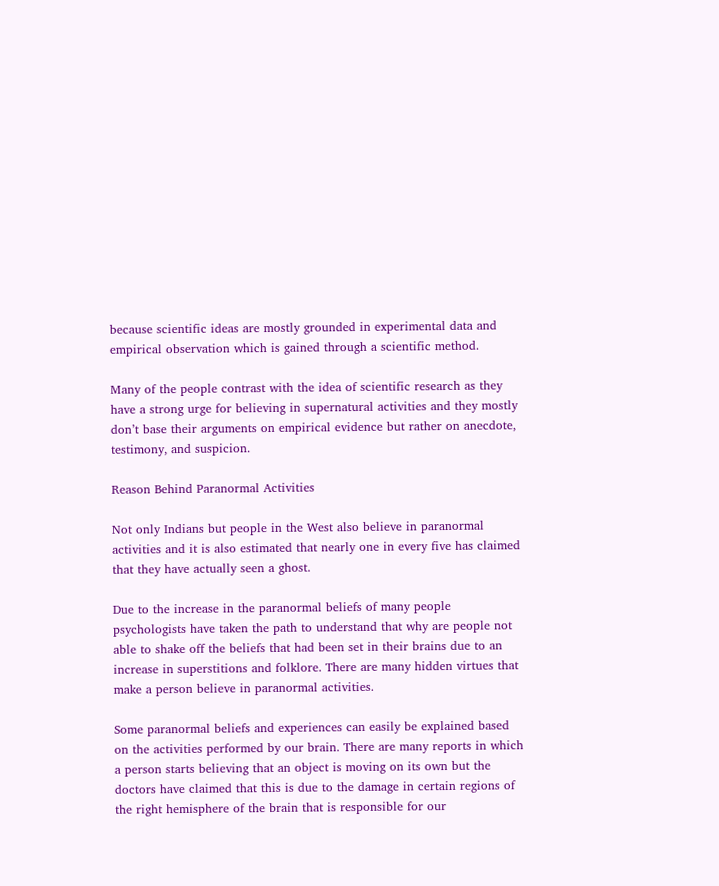because scientific ideas are mostly grounded in experimental data and empirical observation which is gained through a scientific method.

Many of the people contrast with the idea of scientific research as they have a strong urge for believing in supernatural activities and they mostly don’t base their arguments on empirical evidence but rather on anecdote, testimony, and suspicion.

Reason Behind Paranormal Activities

Not only Indians but people in the West also believe in paranormal activities and it is also estimated that nearly one in every five has claimed that they have actually seen a ghost.

Due to the increase in the paranormal beliefs of many people psychologists have taken the path to understand that why are people not able to shake off the beliefs that had been set in their brains due to an increase in superstitions and folklore. There are many hidden virtues that make a person believe in paranormal activities.

Some paranormal beliefs and experiences can easily be explained based on the activities performed by our brain. There are many reports in which a person starts believing that an object is moving on its own but the doctors have claimed that this is due to the damage in certain regions of the right hemisphere of the brain that is responsible for our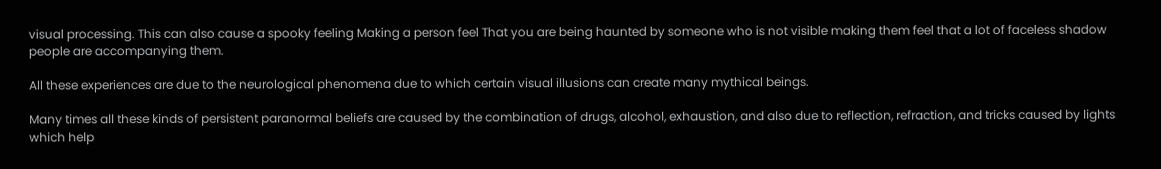visual processing. This can also cause a spooky feeling Making a person feel That you are being haunted by someone who is not visible making them feel that a lot of faceless shadow people are accompanying them.

All these experiences are due to the neurological phenomena due to which certain visual illusions can create many mythical beings.

Many times all these kinds of persistent paranormal beliefs are caused by the combination of drugs, alcohol, exhaustion, and also due to reflection, refraction, and tricks caused by lights which help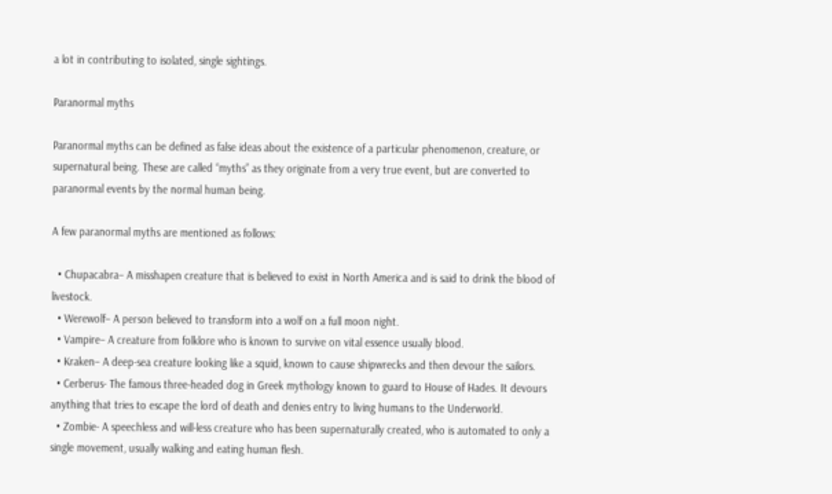a lot in contributing to isolated, single sightings.

Paranormal myths

Paranormal myths can be defined as false ideas about the existence of a particular phenomenon, creature, or supernatural being. These are called “myths” as they originate from a very true event, but are converted to paranormal events by the normal human being.

A few paranormal myths are mentioned as follows:

  • Chupacabra– A misshapen creature that is believed to exist in North America and is said to drink the blood of livestock.
  • Werewolf– A person believed to transform into a wolf on a full moon night.
  • Vampire– A creature from folklore who is known to survive on vital essence usually blood.
  • Kraken– A deep-sea creature looking like a squid, known to cause shipwrecks and then devour the sailors.
  • Cerberus- The famous three-headed dog in Greek mythology known to guard to House of Hades. It devours anything that tries to escape the lord of death and denies entry to living humans to the Underworld.
  • Zombie- A speechless and will-less creature who has been supernaturally created, who is automated to only a single movement, usually walking and eating human flesh.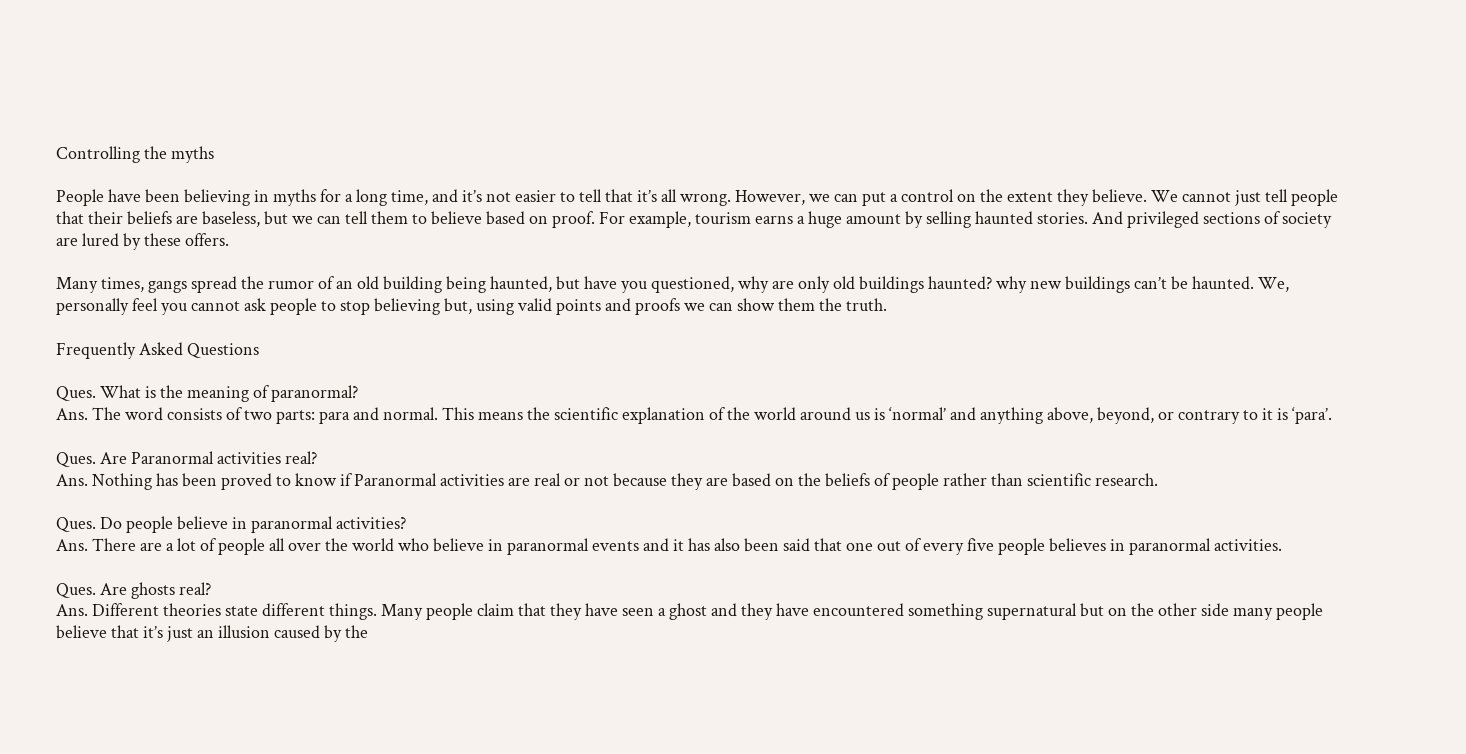Controlling the myths

People have been believing in myths for a long time, and it’s not easier to tell that it’s all wrong. However, we can put a control on the extent they believe. We cannot just tell people that their beliefs are baseless, but we can tell them to believe based on proof. For example, tourism earns a huge amount by selling haunted stories. And privileged sections of society are lured by these offers.

Many times, gangs spread the rumor of an old building being haunted, but have you questioned, why are only old buildings haunted? why new buildings can’t be haunted. We, personally feel you cannot ask people to stop believing but, using valid points and proofs we can show them the truth.

Frequently Asked Questions

Ques. What is the meaning of paranormal?
Ans. The word consists of two parts: para and normal. This means the scientific explanation of the world around us is ‘normal’ and anything above, beyond, or contrary to it is ‘para’.

Ques. Are Paranormal activities real?
Ans. Nothing has been proved to know if Paranormal activities are real or not because they are based on the beliefs of people rather than scientific research.

Ques. Do people believe in paranormal activities?
Ans. There are a lot of people all over the world who believe in paranormal events and it has also been said that one out of every five people believes in paranormal activities.

Ques. Are ghosts real?
Ans. Different theories state different things. Many people claim that they have seen a ghost and they have encountered something supernatural but on the other side many people believe that it’s just an illusion caused by the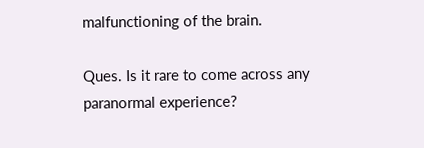malfunctioning of the brain.

Ques. Is it rare to come across any paranormal experience?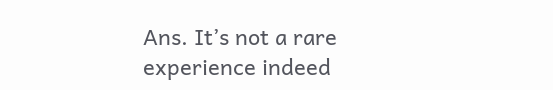Ans. It’s not a rare experience indeed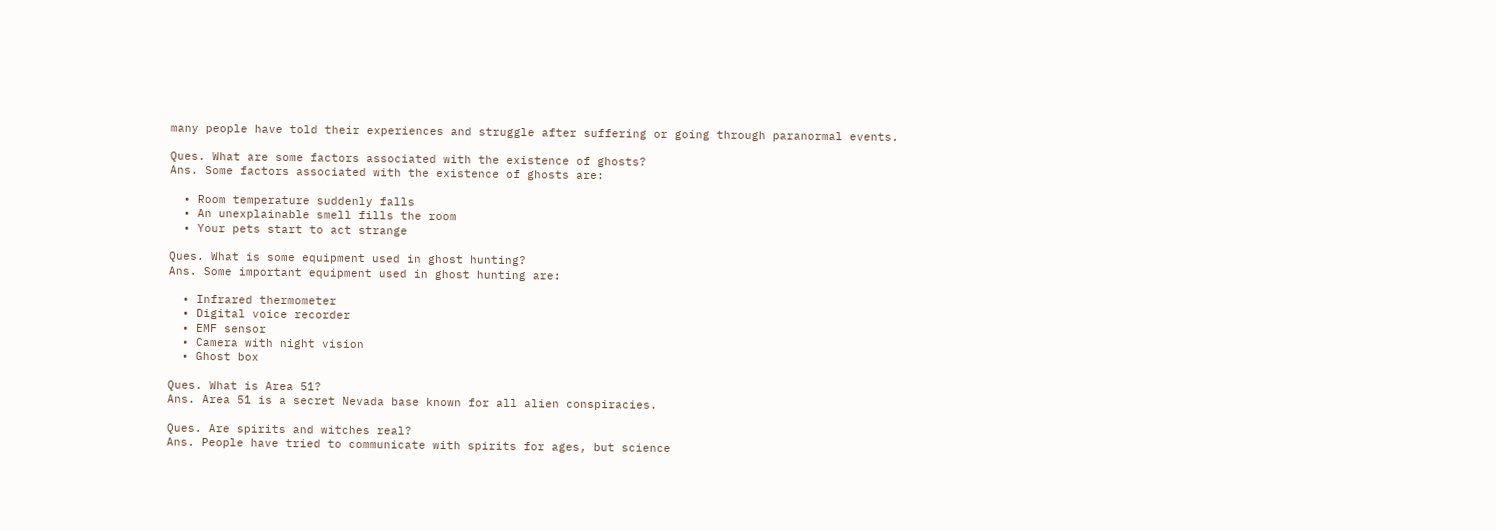many people have told their experiences and struggle after suffering or going through paranormal events.

Ques. What are some factors associated with the existence of ghosts?
Ans. Some factors associated with the existence of ghosts are:

  • Room temperature suddenly falls
  • An unexplainable smell fills the room
  • Your pets start to act strange

Ques. What is some equipment used in ghost hunting?
Ans. Some important equipment used in ghost hunting are:

  • Infrared thermometer
  • Digital voice recorder
  • EMF sensor
  • Camera with night vision
  • Ghost box

Ques. What is Area 51?
Ans. Area 51 is a secret Nevada base known for all alien conspiracies.

Ques. Are spirits and witches real?
Ans. People have tried to communicate with spirits for ages, but science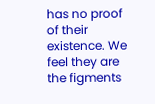has no proof of their existence. We feel they are the figments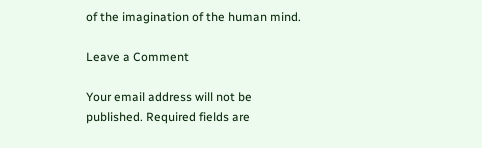of the imagination of the human mind.

Leave a Comment

Your email address will not be published. Required fields are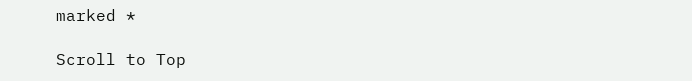marked *

Scroll to Top